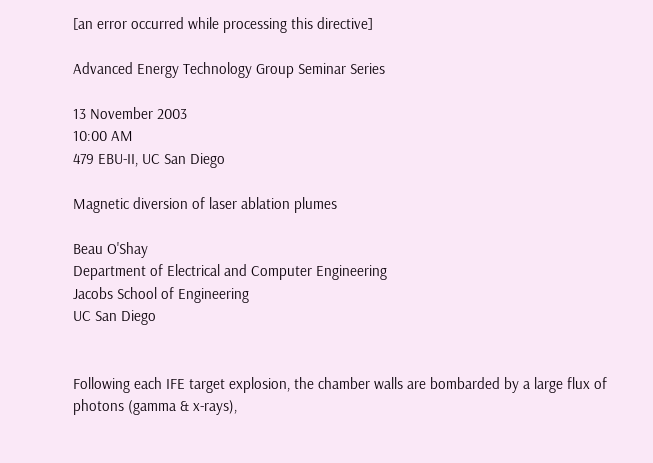[an error occurred while processing this directive]

Advanced Energy Technology Group Seminar Series

13 November 2003
10:00 AM
479 EBU-II, UC San Diego

Magnetic diversion of laser ablation plumes

Beau O'Shay
Department of Electrical and Computer Engineering
Jacobs School of Engineering
UC San Diego


Following each IFE target explosion, the chamber walls are bombarded by a large flux of photons (gamma & x-rays),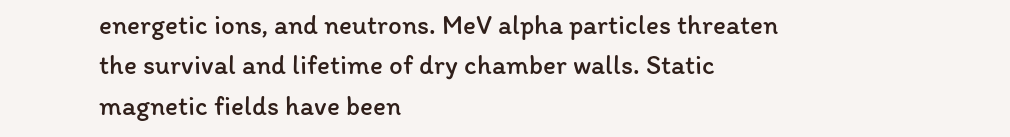energetic ions, and neutrons. MeV alpha particles threaten the survival and lifetime of dry chamber walls. Static magnetic fields have been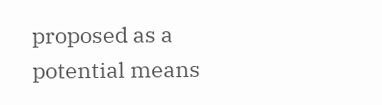proposed as a potential means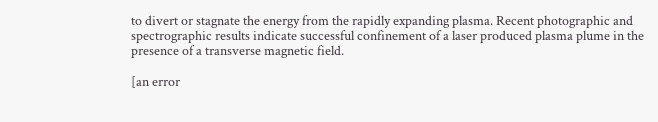to divert or stagnate the energy from the rapidly expanding plasma. Recent photographic and spectrographic results indicate successful confinement of a laser produced plasma plume in the presence of a transverse magnetic field.

[an error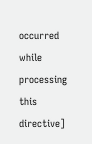occurred while processing this directive]